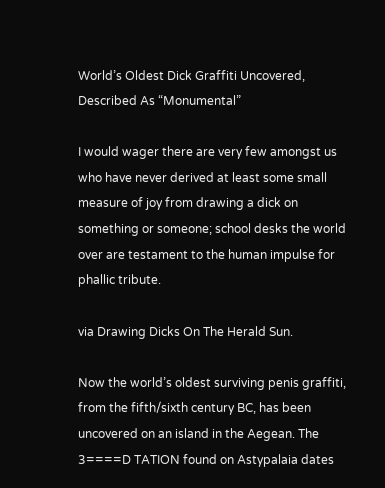World’s Oldest Dick Graffiti Uncovered, Described As “Monumental”

I would wager there are very few amongst us who have never derived at least some small measure of joy from drawing a dick on something or someone; school desks the world over are testament to the human impulse for phallic tribute.

via Drawing Dicks On The Herald Sun.

Now the world’s oldest surviving penis graffiti, from the fifth/sixth century BC, has been uncovered on an island in the Aegean. The 3====D TATION found on Astypalaia dates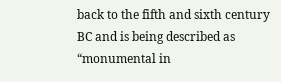back to the fifth and sixth century BC and is being described as “monumental in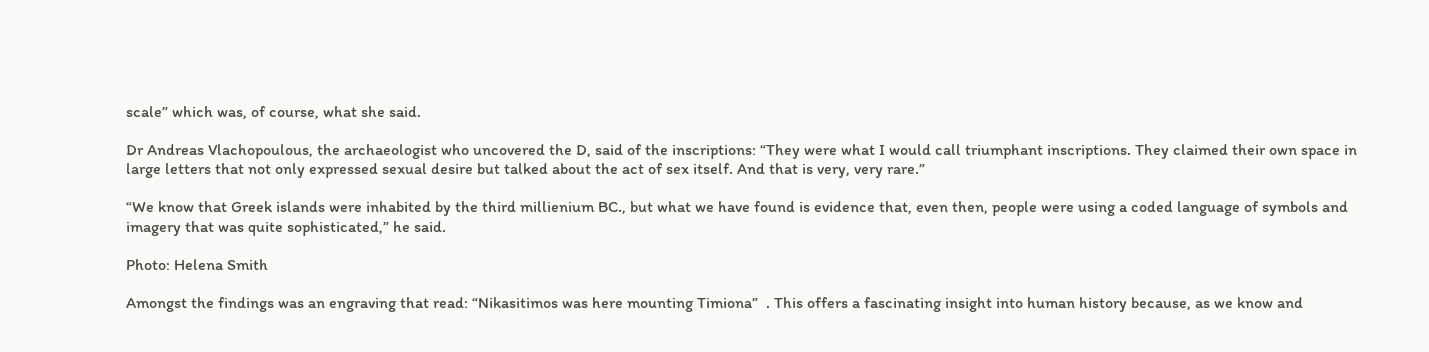scale” which was, of course, what she said.

Dr Andreas Vlachopoulous, the archaeologist who uncovered the D, said of the inscriptions: “They were what I would call triumphant inscriptions. They claimed their own space in large letters that not only expressed sexual desire but talked about the act of sex itself. And that is very, very rare.”

“We know that Greek islands were inhabited by the third millienium BC., but what we have found is evidence that, even then, people were using a coded language of symbols and imagery that was quite sophisticated,” he said.

Photo: Helena Smith

Amongst the findings was an engraving that read: “Nikasitimos was here mounting Timiona”  . This offers a fascinating insight into human history because, as we know and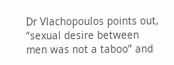Dr Vlachopoulos points out, “sexual desire between men was not a taboo” and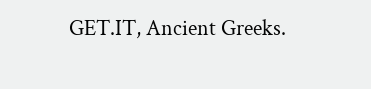GET.IT, Ancient Greeks.